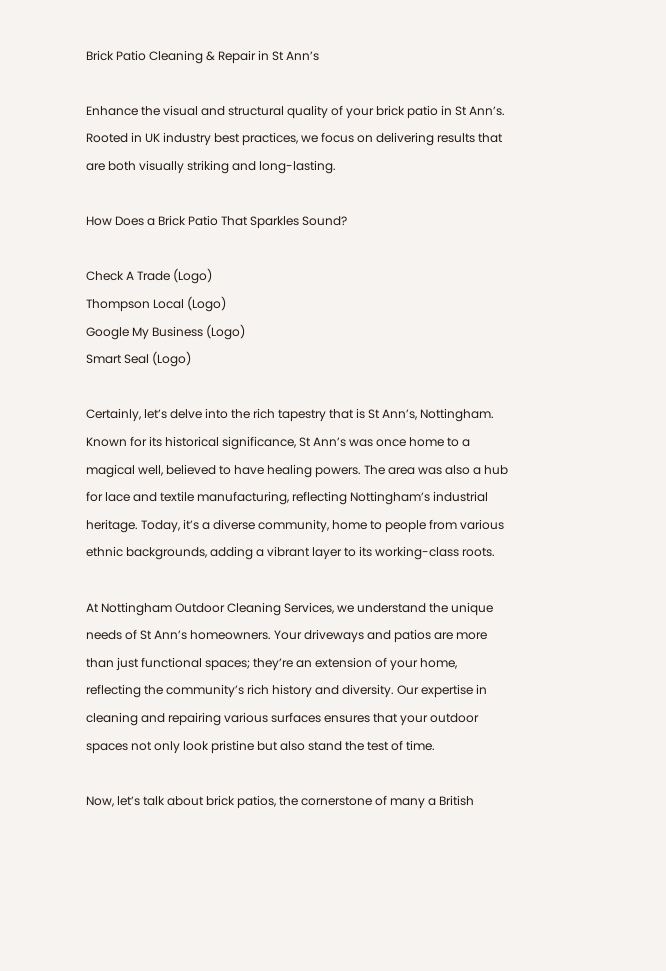Brick Patio Cleaning & Repair in St Ann’s

Enhance the visual and structural quality of your brick patio in St Ann’s. Rooted in UK industry best practices, we focus on delivering results that are both visually striking and long-lasting.

How Does a Brick Patio That Sparkles Sound?

Check A Trade (Logo)
Thompson Local (Logo)
Google My Business (Logo)
Smart Seal (Logo)

Certainly, let’s delve into the rich tapestry that is St Ann’s, Nottingham. Known for its historical significance, St Ann’s was once home to a magical well, believed to have healing powers. The area was also a hub for lace and textile manufacturing, reflecting Nottingham’s industrial heritage. Today, it’s a diverse community, home to people from various ethnic backgrounds, adding a vibrant layer to its working-class roots.

At Nottingham Outdoor Cleaning Services, we understand the unique needs of St Ann’s homeowners. Your driveways and patios are more than just functional spaces; they’re an extension of your home, reflecting the community’s rich history and diversity. Our expertise in cleaning and repairing various surfaces ensures that your outdoor spaces not only look pristine but also stand the test of time.

Now, let’s talk about brick patios, the cornerstone of many a British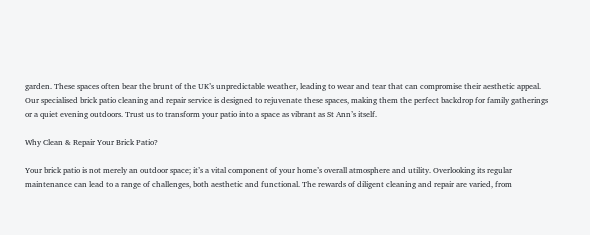garden. These spaces often bear the brunt of the UK’s unpredictable weather, leading to wear and tear that can compromise their aesthetic appeal. Our specialised brick patio cleaning and repair service is designed to rejuvenate these spaces, making them the perfect backdrop for family gatherings or a quiet evening outdoors. Trust us to transform your patio into a space as vibrant as St Ann’s itself.

Why Clean & Repair Your Brick Patio?

Your brick patio is not merely an outdoor space; it’s a vital component of your home’s overall atmosphere and utility. Overlooking its regular maintenance can lead to a range of challenges, both aesthetic and functional. The rewards of diligent cleaning and repair are varied, from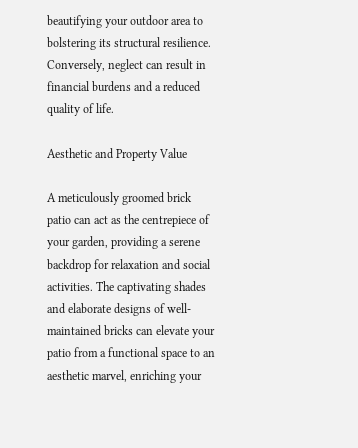beautifying your outdoor area to bolstering its structural resilience. Conversely, neglect can result in financial burdens and a reduced quality of life.

Aesthetic and Property Value

A meticulously groomed brick patio can act as the centrepiece of your garden, providing a serene backdrop for relaxation and social activities. The captivating shades and elaborate designs of well-maintained bricks can elevate your patio from a functional space to an aesthetic marvel, enriching your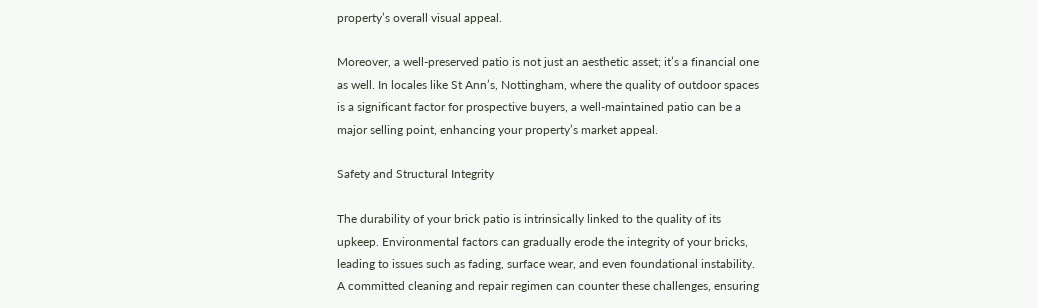property’s overall visual appeal.

Moreover, a well-preserved patio is not just an aesthetic asset; it’s a financial one as well. In locales like St Ann’s, Nottingham, where the quality of outdoor spaces is a significant factor for prospective buyers, a well-maintained patio can be a major selling point, enhancing your property’s market appeal.

Safety and Structural Integrity

The durability of your brick patio is intrinsically linked to the quality of its upkeep. Environmental factors can gradually erode the integrity of your bricks, leading to issues such as fading, surface wear, and even foundational instability. A committed cleaning and repair regimen can counter these challenges, ensuring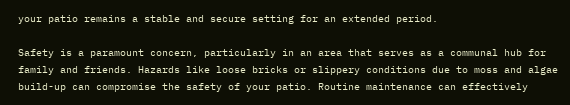your patio remains a stable and secure setting for an extended period.

Safety is a paramount concern, particularly in an area that serves as a communal hub for family and friends. Hazards like loose bricks or slippery conditions due to moss and algae build-up can compromise the safety of your patio. Routine maintenance can effectively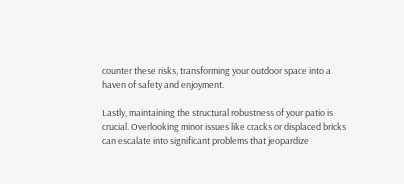counter these risks, transforming your outdoor space into a haven of safety and enjoyment.

Lastly, maintaining the structural robustness of your patio is crucial. Overlooking minor issues like cracks or displaced bricks can escalate into significant problems that jeopardize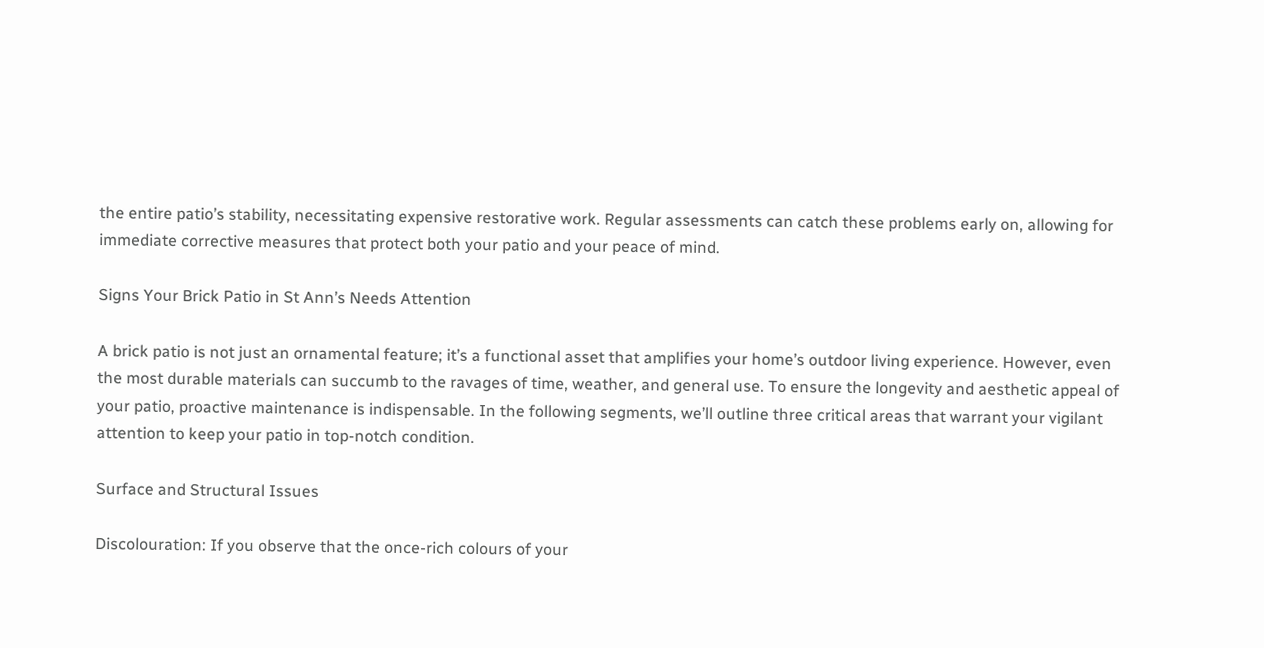the entire patio’s stability, necessitating expensive restorative work. Regular assessments can catch these problems early on, allowing for immediate corrective measures that protect both your patio and your peace of mind.

Signs Your Brick Patio in St Ann’s Needs Attention

A brick patio is not just an ornamental feature; it’s a functional asset that amplifies your home’s outdoor living experience. However, even the most durable materials can succumb to the ravages of time, weather, and general use. To ensure the longevity and aesthetic appeal of your patio, proactive maintenance is indispensable. In the following segments, we’ll outline three critical areas that warrant your vigilant attention to keep your patio in top-notch condition.

Surface and Structural Issues

Discolouration: If you observe that the once-rich colours of your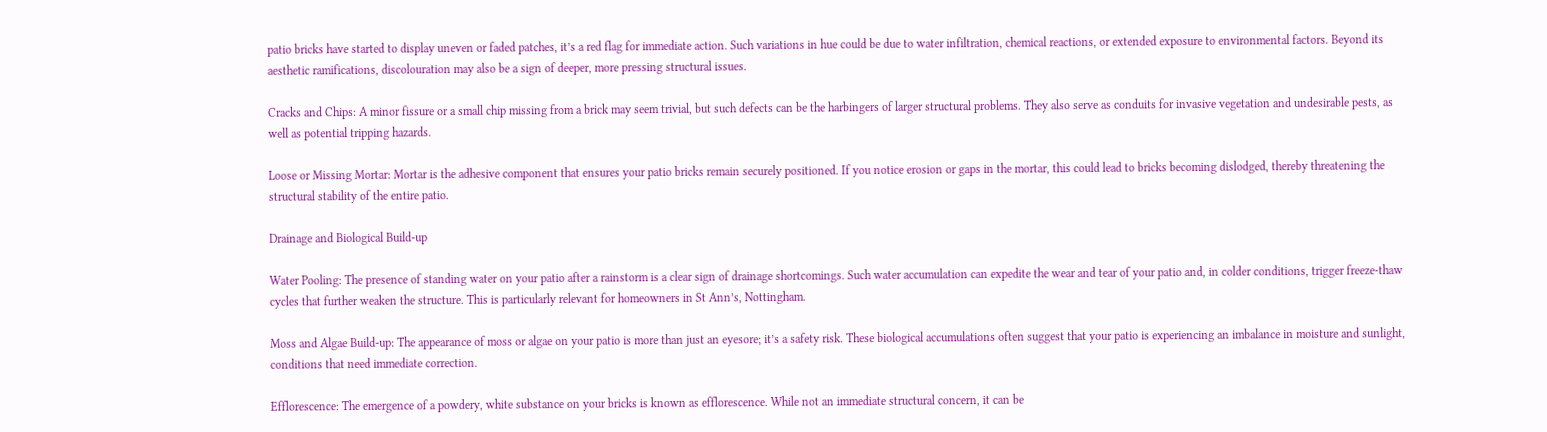patio bricks have started to display uneven or faded patches, it’s a red flag for immediate action. Such variations in hue could be due to water infiltration, chemical reactions, or extended exposure to environmental factors. Beyond its aesthetic ramifications, discolouration may also be a sign of deeper, more pressing structural issues.

Cracks and Chips: A minor fissure or a small chip missing from a brick may seem trivial, but such defects can be the harbingers of larger structural problems. They also serve as conduits for invasive vegetation and undesirable pests, as well as potential tripping hazards.

Loose or Missing Mortar: Mortar is the adhesive component that ensures your patio bricks remain securely positioned. If you notice erosion or gaps in the mortar, this could lead to bricks becoming dislodged, thereby threatening the structural stability of the entire patio.

Drainage and Biological Build-up

Water Pooling: The presence of standing water on your patio after a rainstorm is a clear sign of drainage shortcomings. Such water accumulation can expedite the wear and tear of your patio and, in colder conditions, trigger freeze-thaw cycles that further weaken the structure. This is particularly relevant for homeowners in St Ann’s, Nottingham.

Moss and Algae Build-up: The appearance of moss or algae on your patio is more than just an eyesore; it’s a safety risk. These biological accumulations often suggest that your patio is experiencing an imbalance in moisture and sunlight, conditions that need immediate correction.

Efflorescence: The emergence of a powdery, white substance on your bricks is known as efflorescence. While not an immediate structural concern, it can be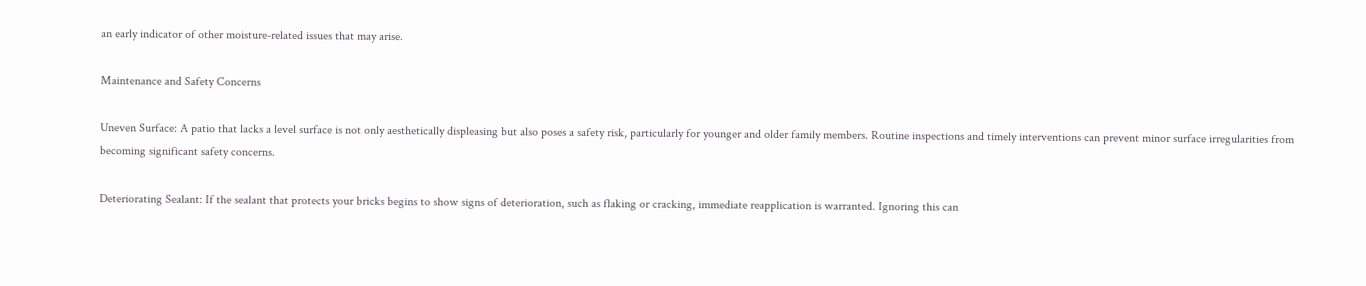an early indicator of other moisture-related issues that may arise.

Maintenance and Safety Concerns

Uneven Surface: A patio that lacks a level surface is not only aesthetically displeasing but also poses a safety risk, particularly for younger and older family members. Routine inspections and timely interventions can prevent minor surface irregularities from becoming significant safety concerns.

Deteriorating Sealant: If the sealant that protects your bricks begins to show signs of deterioration, such as flaking or cracking, immediate reapplication is warranted. Ignoring this can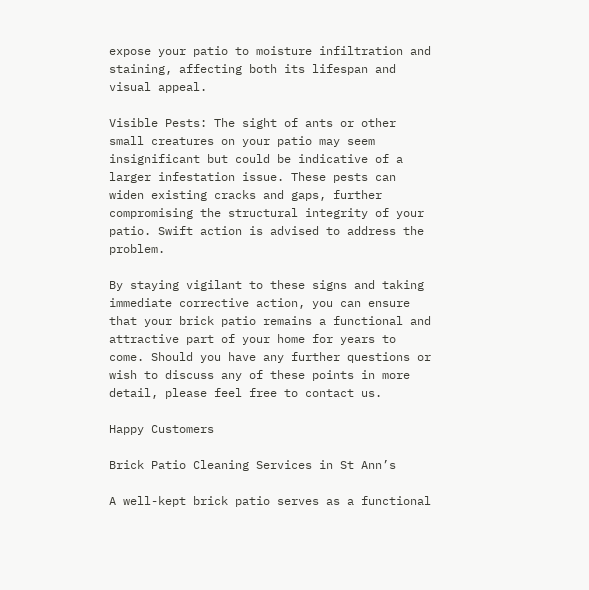expose your patio to moisture infiltration and staining, affecting both its lifespan and visual appeal.

Visible Pests: The sight of ants or other small creatures on your patio may seem insignificant but could be indicative of a larger infestation issue. These pests can widen existing cracks and gaps, further compromising the structural integrity of your patio. Swift action is advised to address the problem.

By staying vigilant to these signs and taking immediate corrective action, you can ensure that your brick patio remains a functional and attractive part of your home for years to come. Should you have any further questions or wish to discuss any of these points in more detail, please feel free to contact us.

Happy Customers

Brick Patio Cleaning Services in St Ann’s

A well-kept brick patio serves as a functional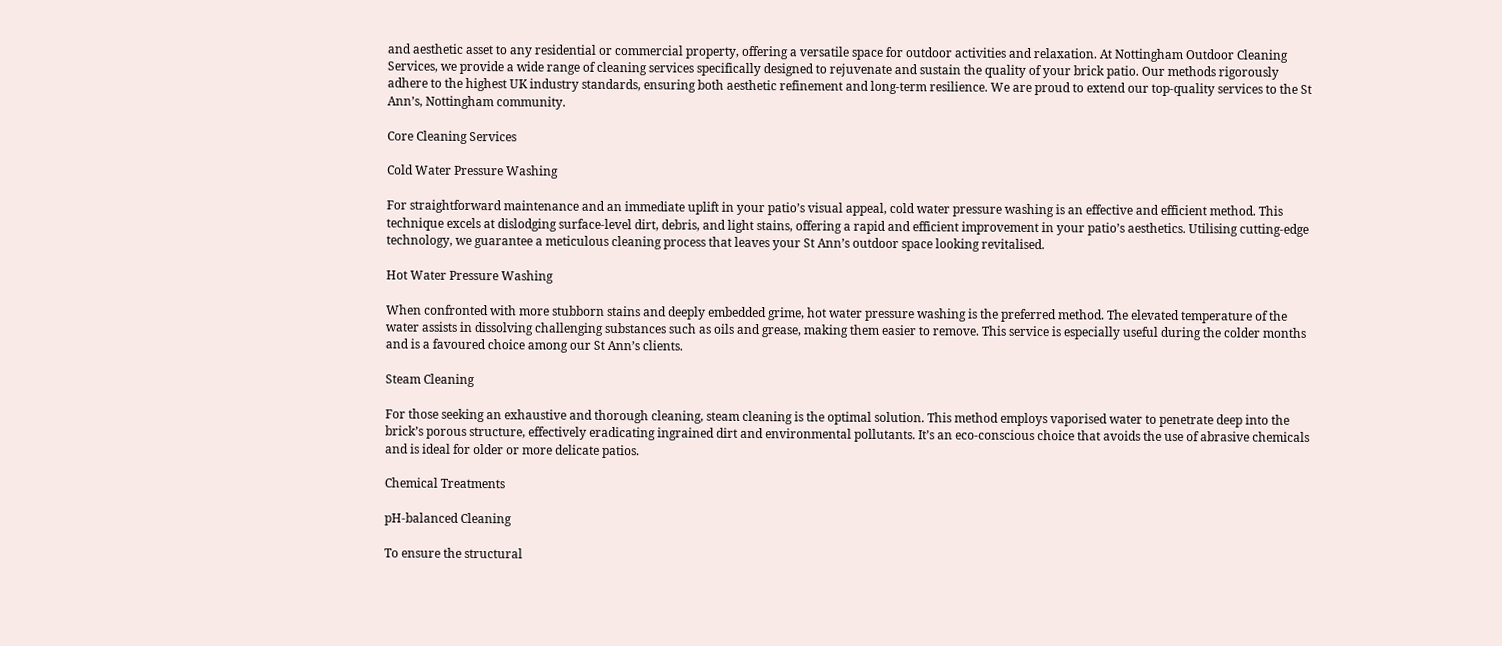and aesthetic asset to any residential or commercial property, offering a versatile space for outdoor activities and relaxation. At Nottingham Outdoor Cleaning Services, we provide a wide range of cleaning services specifically designed to rejuvenate and sustain the quality of your brick patio. Our methods rigorously adhere to the highest UK industry standards, ensuring both aesthetic refinement and long-term resilience. We are proud to extend our top-quality services to the St Ann’s, Nottingham community.

Core Cleaning Services

Cold Water Pressure Washing

For straightforward maintenance and an immediate uplift in your patio’s visual appeal, cold water pressure washing is an effective and efficient method. This technique excels at dislodging surface-level dirt, debris, and light stains, offering a rapid and efficient improvement in your patio’s aesthetics. Utilising cutting-edge technology, we guarantee a meticulous cleaning process that leaves your St Ann’s outdoor space looking revitalised.

Hot Water Pressure Washing

When confronted with more stubborn stains and deeply embedded grime, hot water pressure washing is the preferred method. The elevated temperature of the water assists in dissolving challenging substances such as oils and grease, making them easier to remove. This service is especially useful during the colder months and is a favoured choice among our St Ann’s clients.

Steam Cleaning

For those seeking an exhaustive and thorough cleaning, steam cleaning is the optimal solution. This method employs vaporised water to penetrate deep into the brick’s porous structure, effectively eradicating ingrained dirt and environmental pollutants. It’s an eco-conscious choice that avoids the use of abrasive chemicals and is ideal for older or more delicate patios.

Chemical Treatments

pH-balanced Cleaning

To ensure the structural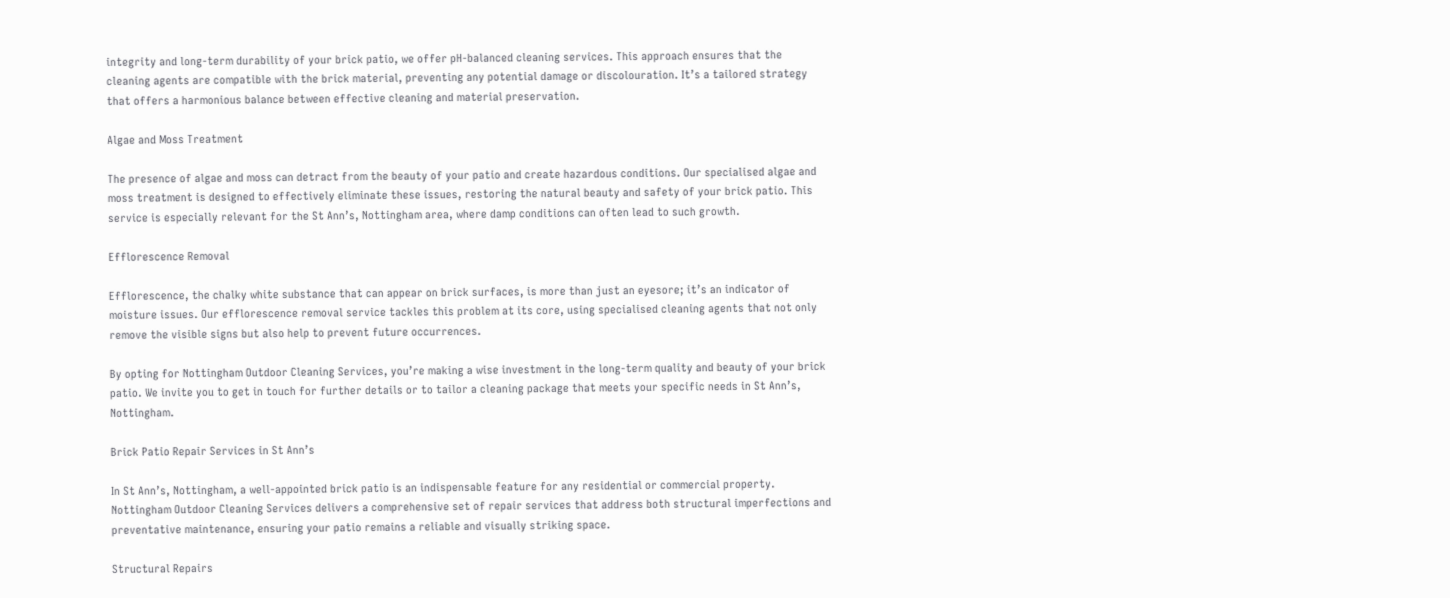integrity and long-term durability of your brick patio, we offer pH-balanced cleaning services. This approach ensures that the cleaning agents are compatible with the brick material, preventing any potential damage or discolouration. It’s a tailored strategy that offers a harmonious balance between effective cleaning and material preservation.

Algae and Moss Treatment

The presence of algae and moss can detract from the beauty of your patio and create hazardous conditions. Our specialised algae and moss treatment is designed to effectively eliminate these issues, restoring the natural beauty and safety of your brick patio. This service is especially relevant for the St Ann’s, Nottingham area, where damp conditions can often lead to such growth.

Efflorescence Removal

Efflorescence, the chalky white substance that can appear on brick surfaces, is more than just an eyesore; it’s an indicator of moisture issues. Our efflorescence removal service tackles this problem at its core, using specialised cleaning agents that not only remove the visible signs but also help to prevent future occurrences.

By opting for Nottingham Outdoor Cleaning Services, you’re making a wise investment in the long-term quality and beauty of your brick patio. We invite you to get in touch for further details or to tailor a cleaning package that meets your specific needs in St Ann’s, Nottingham.

Brick Patio Repair Services in St Ann’s

In St Ann’s, Nottingham, a well-appointed brick patio is an indispensable feature for any residential or commercial property. Nottingham Outdoor Cleaning Services delivers a comprehensive set of repair services that address both structural imperfections and preventative maintenance, ensuring your patio remains a reliable and visually striking space.

Structural Repairs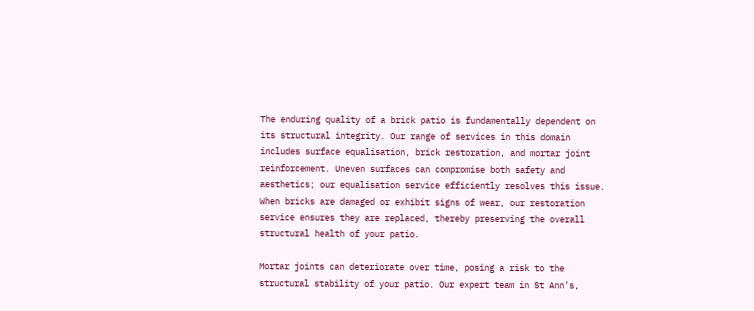The enduring quality of a brick patio is fundamentally dependent on its structural integrity. Our range of services in this domain includes surface equalisation, brick restoration, and mortar joint reinforcement. Uneven surfaces can compromise both safety and aesthetics; our equalisation service efficiently resolves this issue. When bricks are damaged or exhibit signs of wear, our restoration service ensures they are replaced, thereby preserving the overall structural health of your patio.

Mortar joints can deteriorate over time, posing a risk to the structural stability of your patio. Our expert team in St Ann’s,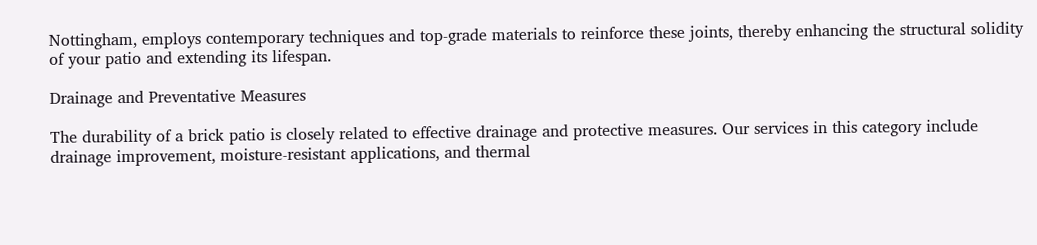Nottingham, employs contemporary techniques and top-grade materials to reinforce these joints, thereby enhancing the structural solidity of your patio and extending its lifespan.

Drainage and Preventative Measures

The durability of a brick patio is closely related to effective drainage and protective measures. Our services in this category include drainage improvement, moisture-resistant applications, and thermal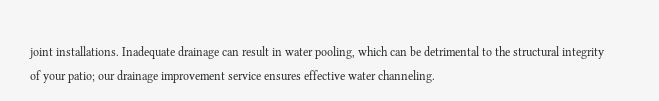joint installations. Inadequate drainage can result in water pooling, which can be detrimental to the structural integrity of your patio; our drainage improvement service ensures effective water channeling.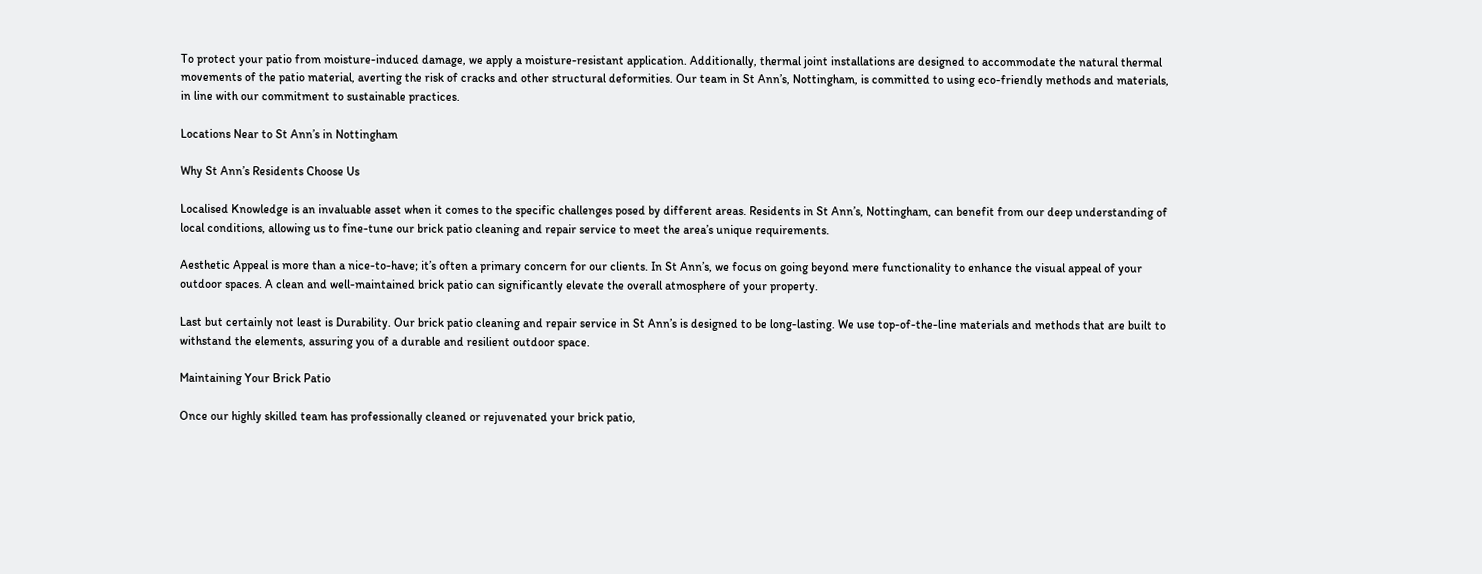To protect your patio from moisture-induced damage, we apply a moisture-resistant application. Additionally, thermal joint installations are designed to accommodate the natural thermal movements of the patio material, averting the risk of cracks and other structural deformities. Our team in St Ann’s, Nottingham, is committed to using eco-friendly methods and materials, in line with our commitment to sustainable practices.

Locations Near to St Ann’s in Nottingham

Why St Ann’s Residents Choose Us

Localised Knowledge is an invaluable asset when it comes to the specific challenges posed by different areas. Residents in St Ann’s, Nottingham, can benefit from our deep understanding of local conditions, allowing us to fine-tune our brick patio cleaning and repair service to meet the area’s unique requirements.

Aesthetic Appeal is more than a nice-to-have; it’s often a primary concern for our clients. In St Ann’s, we focus on going beyond mere functionality to enhance the visual appeal of your outdoor spaces. A clean and well-maintained brick patio can significantly elevate the overall atmosphere of your property.

Last but certainly not least is Durability. Our brick patio cleaning and repair service in St Ann’s is designed to be long-lasting. We use top-of-the-line materials and methods that are built to withstand the elements, assuring you of a durable and resilient outdoor space.

Maintaining Your Brick Patio

Once our highly skilled team has professionally cleaned or rejuvenated your brick patio,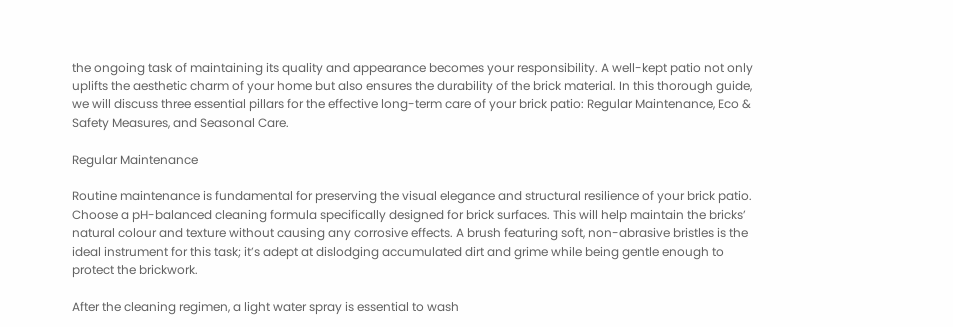the ongoing task of maintaining its quality and appearance becomes your responsibility. A well-kept patio not only uplifts the aesthetic charm of your home but also ensures the durability of the brick material. In this thorough guide, we will discuss three essential pillars for the effective long-term care of your brick patio: Regular Maintenance, Eco & Safety Measures, and Seasonal Care.

Regular Maintenance

Routine maintenance is fundamental for preserving the visual elegance and structural resilience of your brick patio. Choose a pH-balanced cleaning formula specifically designed for brick surfaces. This will help maintain the bricks’ natural colour and texture without causing any corrosive effects. A brush featuring soft, non-abrasive bristles is the ideal instrument for this task; it’s adept at dislodging accumulated dirt and grime while being gentle enough to protect the brickwork.

After the cleaning regimen, a light water spray is essential to wash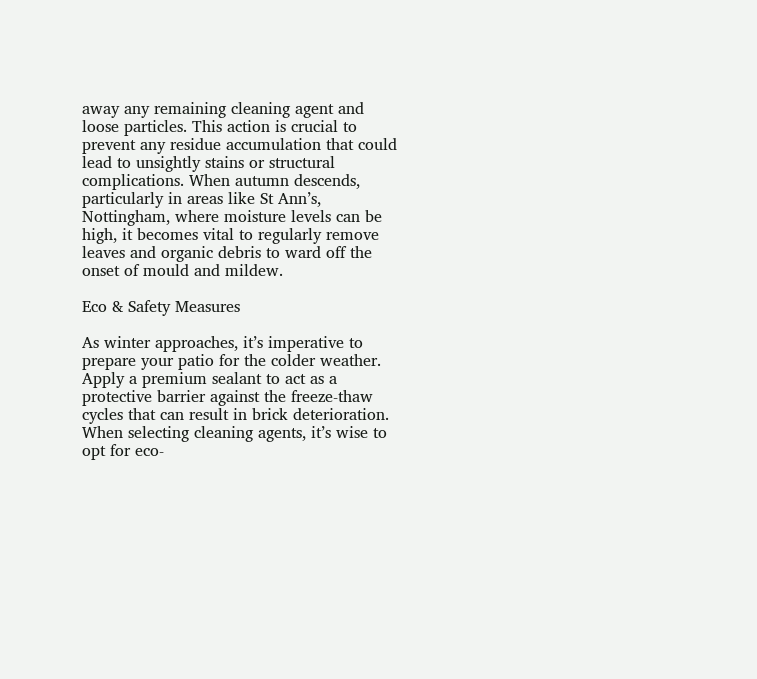away any remaining cleaning agent and loose particles. This action is crucial to prevent any residue accumulation that could lead to unsightly stains or structural complications. When autumn descends, particularly in areas like St Ann’s, Nottingham, where moisture levels can be high, it becomes vital to regularly remove leaves and organic debris to ward off the onset of mould and mildew.

Eco & Safety Measures

As winter approaches, it’s imperative to prepare your patio for the colder weather. Apply a premium sealant to act as a protective barrier against the freeze-thaw cycles that can result in brick deterioration. When selecting cleaning agents, it’s wise to opt for eco-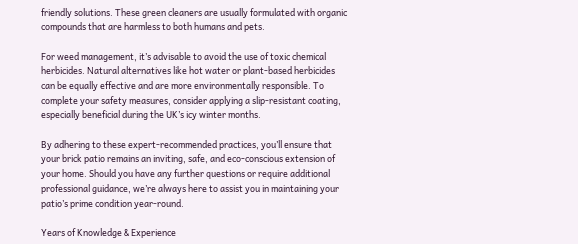friendly solutions. These green cleaners are usually formulated with organic compounds that are harmless to both humans and pets.

For weed management, it’s advisable to avoid the use of toxic chemical herbicides. Natural alternatives like hot water or plant-based herbicides can be equally effective and are more environmentally responsible. To complete your safety measures, consider applying a slip-resistant coating, especially beneficial during the UK’s icy winter months.

By adhering to these expert-recommended practices, you’ll ensure that your brick patio remains an inviting, safe, and eco-conscious extension of your home. Should you have any further questions or require additional professional guidance, we’re always here to assist you in maintaining your patio’s prime condition year-round.

Years of Knowledge & Experience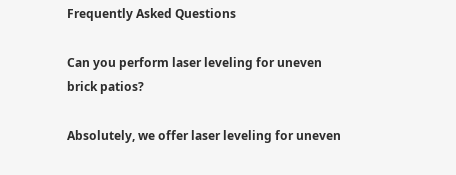Frequently Asked Questions

Can you perform laser leveling for uneven brick patios?

Absolutely, we offer laser leveling for uneven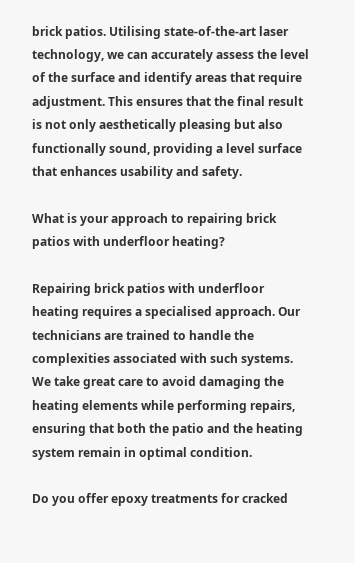brick patios. Utilising state-of-the-art laser technology, we can accurately assess the level of the surface and identify areas that require adjustment. This ensures that the final result is not only aesthetically pleasing but also functionally sound, providing a level surface that enhances usability and safety.

What is your approach to repairing brick patios with underfloor heating?

Repairing brick patios with underfloor heating requires a specialised approach. Our technicians are trained to handle the complexities associated with such systems. We take great care to avoid damaging the heating elements while performing repairs, ensuring that both the patio and the heating system remain in optimal condition.

Do you offer epoxy treatments for cracked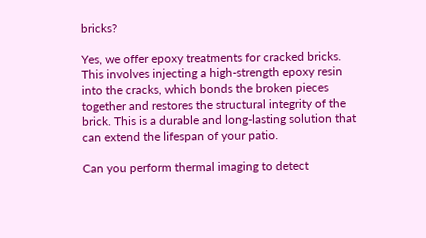bricks?

Yes, we offer epoxy treatments for cracked bricks. This involves injecting a high-strength epoxy resin into the cracks, which bonds the broken pieces together and restores the structural integrity of the brick. This is a durable and long-lasting solution that can extend the lifespan of your patio.

Can you perform thermal imaging to detect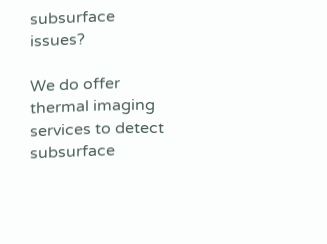subsurface issues?

We do offer thermal imaging services to detect subsurface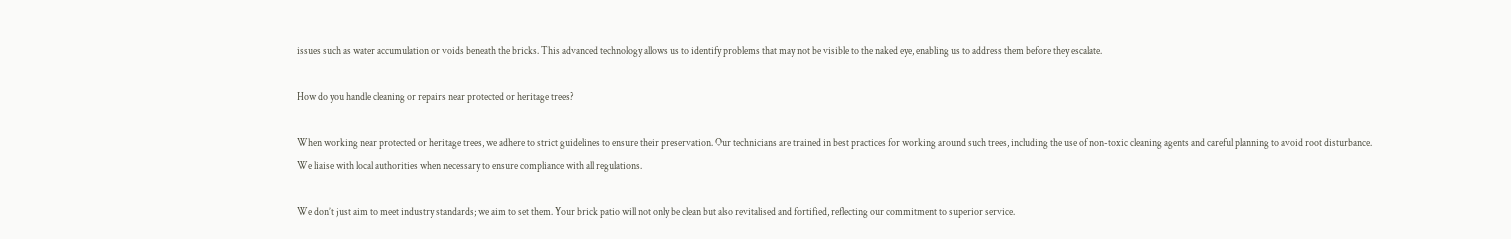issues such as water accumulation or voids beneath the bricks. This advanced technology allows us to identify problems that may not be visible to the naked eye, enabling us to address them before they escalate.

How do you handle cleaning or repairs near protected or heritage trees?

When working near protected or heritage trees, we adhere to strict guidelines to ensure their preservation. Our technicians are trained in best practices for working around such trees, including the use of non-toxic cleaning agents and careful planning to avoid root disturbance. We liaise with local authorities when necessary to ensure compliance with all regulations.

We don’t just aim to meet industry standards; we aim to set them. Your brick patio will not only be clean but also revitalised and fortified, reflecting our commitment to superior service.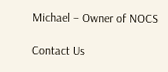Michael – Owner of NOCS

Contact Us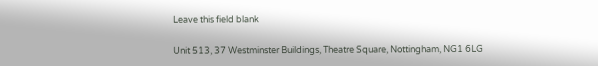Leave this field blank

Unit 513, 37 Westminster Buildings, Theatre Square, Nottingham, NG1 6LG